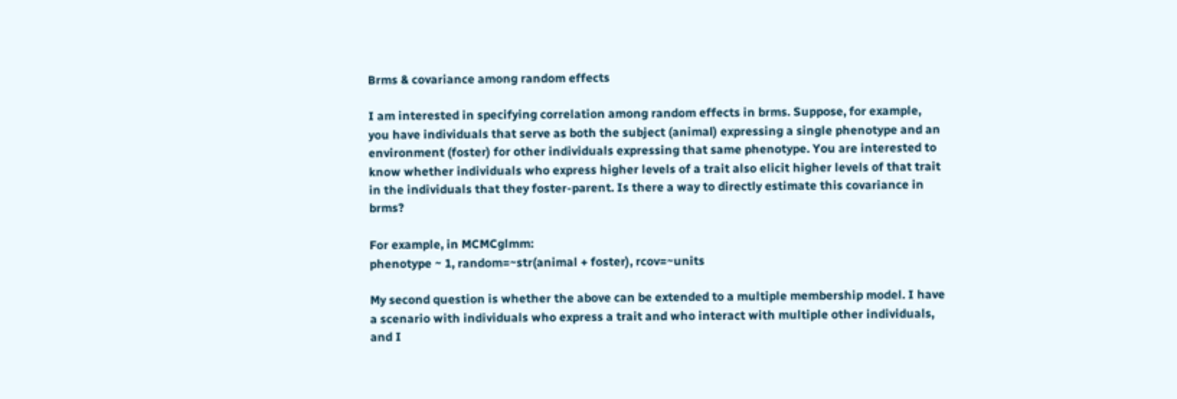Brms & covariance among random effects

I am interested in specifying correlation among random effects in brms. Suppose, for example, you have individuals that serve as both the subject (animal) expressing a single phenotype and an environment (foster) for other individuals expressing that same phenotype. You are interested to know whether individuals who express higher levels of a trait also elicit higher levels of that trait in the individuals that they foster-parent. Is there a way to directly estimate this covariance in brms?

For example, in MCMCglmm:
phenotype ~ 1, random=~str(animal + foster), rcov=~units

My second question is whether the above can be extended to a multiple membership model. I have a scenario with individuals who express a trait and who interact with multiple other individuals, and I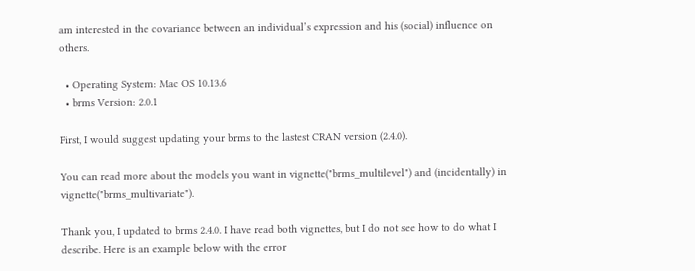am interested in the covariance between an individual’s expression and his (social) influence on others.

  • Operating System: Mac OS 10.13.6
  • brms Version: 2.0.1

First, I would suggest updating your brms to the lastest CRAN version (2.4.0).

You can read more about the models you want in vignette("brms_multilevel") and (incidentally) in vignette("brms_multivariate").

Thank you, I updated to brms 2.4.0. I have read both vignettes, but I do not see how to do what I describe. Here is an example below with the error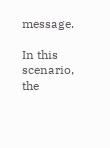message.

In this scenario, the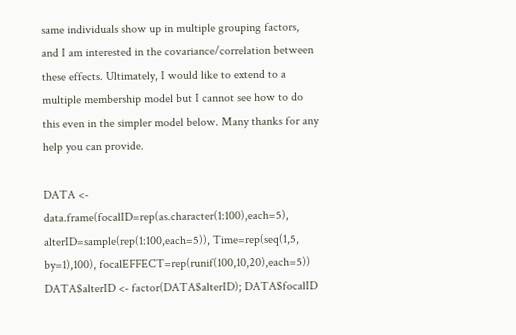same individuals show up in multiple grouping factors, and I am interested in the covariance/correlation between these effects. Ultimately, I would like to extend to a multiple membership model but I cannot see how to do this even in the simpler model below. Many thanks for any help you can provide.

DATA <- data.frame(focalID=rep(as.character(1:100),each=5), alterID=sample(rep(1:100,each=5)), Time=rep(seq(1,5, by=1),100), focalEFFECT=rep(runif(100,10,20),each=5))
DATA$alterID <- factor(DATA$alterID); DATA$focalID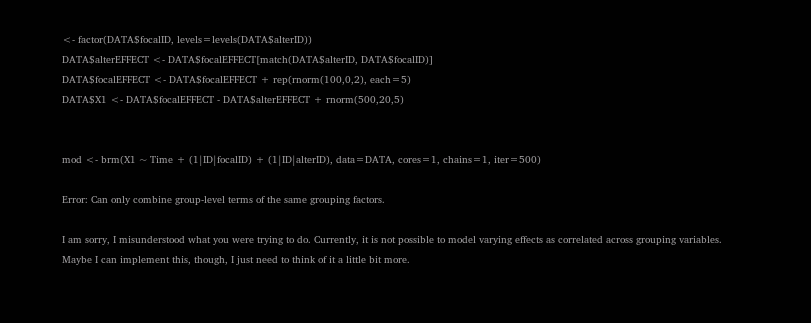<- factor(DATA$focalID, levels=levels(DATA$alterID))
DATA$alterEFFECT <- DATA$focalEFFECT[match(DATA$alterID, DATA$focalID)]
DATA$focalEFFECT <- DATA$focalEFFECT + rep(rnorm(100,0,2), each=5)
DATA$X1 <- DATA$focalEFFECT - DATA$alterEFFECT + rnorm(500,20,5)


mod <- brm(X1 ~ Time + (1|ID|focalID) + (1|ID|alterID), data=DATA, cores=1, chains=1, iter=500)

Error: Can only combine group-level terms of the same grouping factors.

I am sorry, I misunderstood what you were trying to do. Currently, it is not possible to model varying effects as correlated across grouping variables. Maybe I can implement this, though, I just need to think of it a little bit more.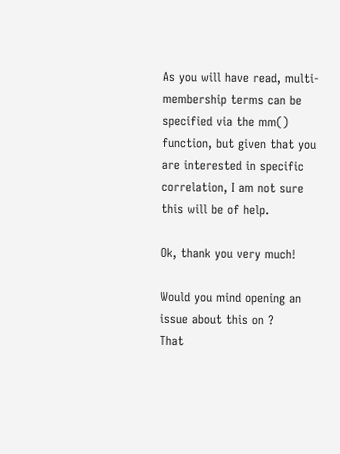As you will have read, multi-membership terms can be specified via the mm() function, but given that you are interested in specific correlation, I am not sure this will be of help.

Ok, thank you very much!

Would you mind opening an issue about this on ?
That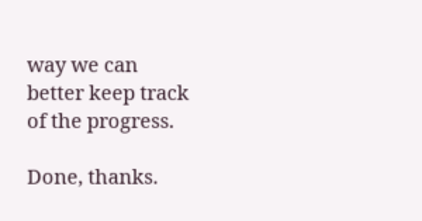way we can better keep track of the progress.

Done, thanks.